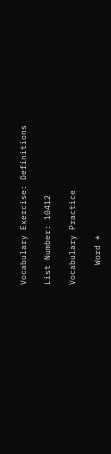Vocabulary Exercise: Definitions

List Number: 10412

Vocabulary Practice

    Word *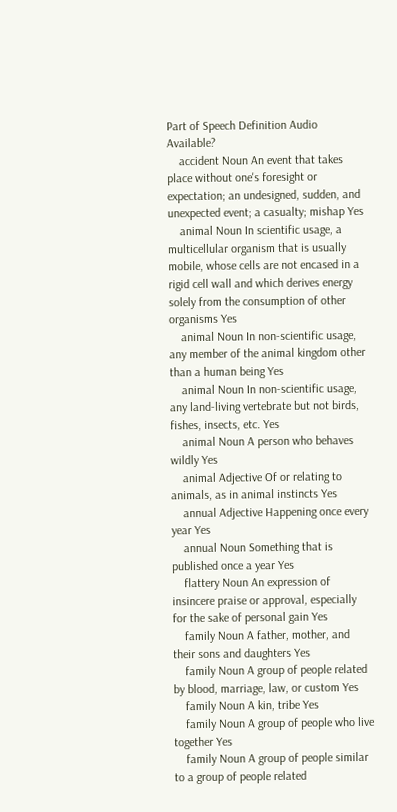Part of Speech Definition Audio Available?
    accident Noun An event that takes place without one's foresight or expectation; an undesigned, sudden, and unexpected event; a casualty; mishap Yes
    animal Noun In scientific usage, a multicellular organism that is usually mobile, whose cells are not encased in a rigid cell wall and which derives energy solely from the consumption of other organisms Yes
    animal Noun In non-scientific usage, any member of the animal kingdom other than a human being Yes
    animal Noun In non-scientific usage, any land-living vertebrate but not birds, fishes, insects, etc. Yes
    animal Noun A person who behaves wildly Yes
    animal Adjective Of or relating to animals, as in animal instincts Yes
    annual Adjective Happening once every year Yes
    annual Noun Something that is published once a year Yes
    flattery Noun An expression of insincere praise or approval, especially for the sake of personal gain Yes
    family Noun A father, mother, and their sons and daughters Yes
    family Noun A group of people related by blood, marriage, law, or custom Yes
    family Noun A kin, tribe Yes
    family Noun A group of people who live together Yes
    family Noun A group of people similar to a group of people related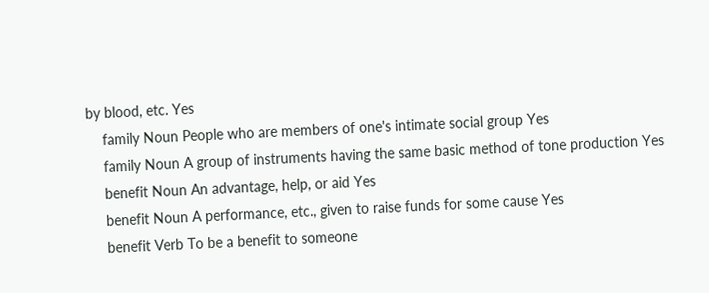by blood, etc. Yes
    family Noun People who are members of one's intimate social group Yes
    family Noun A group of instruments having the same basic method of tone production Yes
    benefit Noun An advantage, help, or aid Yes
    benefit Noun A performance, etc., given to raise funds for some cause Yes
    benefit Verb To be a benefit to someone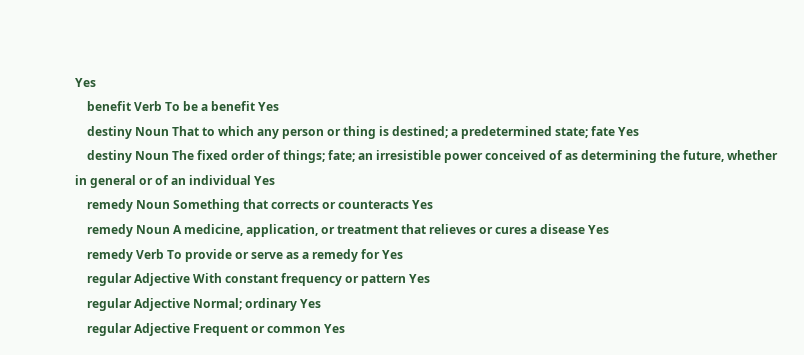Yes
    benefit Verb To be a benefit Yes
    destiny Noun That to which any person or thing is destined; a predetermined state; fate Yes
    destiny Noun The fixed order of things; fate; an irresistible power conceived of as determining the future, whether in general or of an individual Yes
    remedy Noun Something that corrects or counteracts Yes
    remedy Noun A medicine, application, or treatment that relieves or cures a disease Yes
    remedy Verb To provide or serve as a remedy for Yes
    regular Adjective With constant frequency or pattern Yes
    regular Adjective Normal; ordinary Yes
    regular Adjective Frequent or common Yes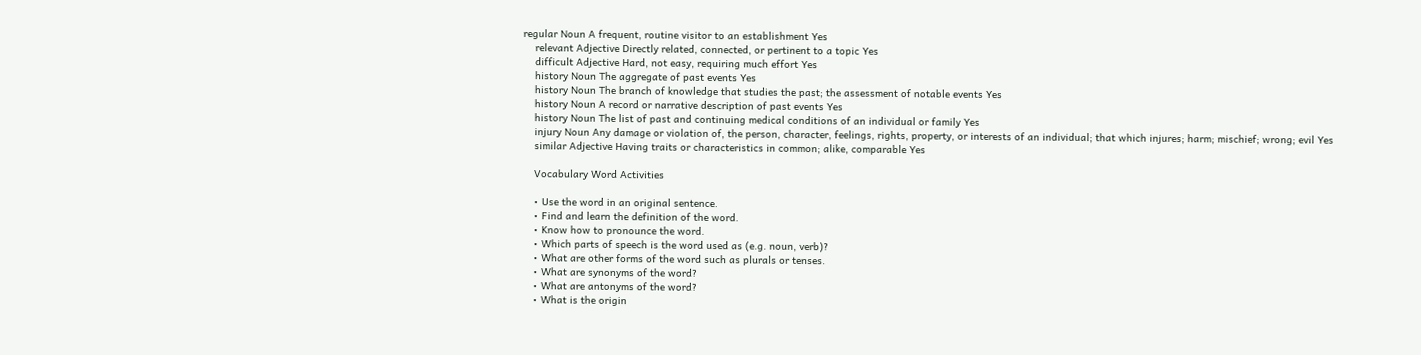regular Noun A frequent, routine visitor to an establishment Yes
    relevant Adjective Directly related, connected, or pertinent to a topic Yes
    difficult Adjective Hard, not easy, requiring much effort Yes
    history Noun The aggregate of past events Yes
    history Noun The branch of knowledge that studies the past; the assessment of notable events Yes
    history Noun A record or narrative description of past events Yes
    history Noun The list of past and continuing medical conditions of an individual or family Yes
    injury Noun Any damage or violation of, the person, character, feelings, rights, property, or interests of an individual; that which injures; harm; mischief; wrong; evil Yes
    similar Adjective Having traits or characteristics in common; alike, comparable Yes

    Vocabulary Word Activities

    • Use the word in an original sentence.
    • Find and learn the definition of the word.
    • Know how to pronounce the word.
    • Which parts of speech is the word used as (e.g. noun, verb)?
    • What are other forms of the word such as plurals or tenses.
    • What are synonyms of the word?
    • What are antonyms of the word?
    • What is the origin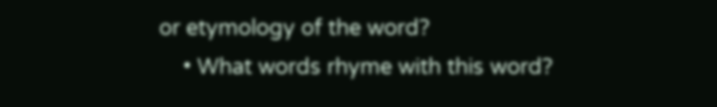or etymology of the word?
    • What words rhyme with this word?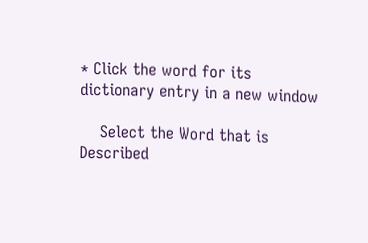* Click the word for its dictionary entry in a new window

    Select the Word that is Described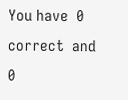You have  0 correct  and  0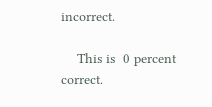incorrect.

    This is  0 percent correct.